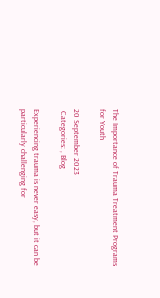The Importance of Trauma Treatment Programs for Youth

20 September 2023
 Categories: , Blog

Experiencing trauma is never easy, but it can be particularly challenging for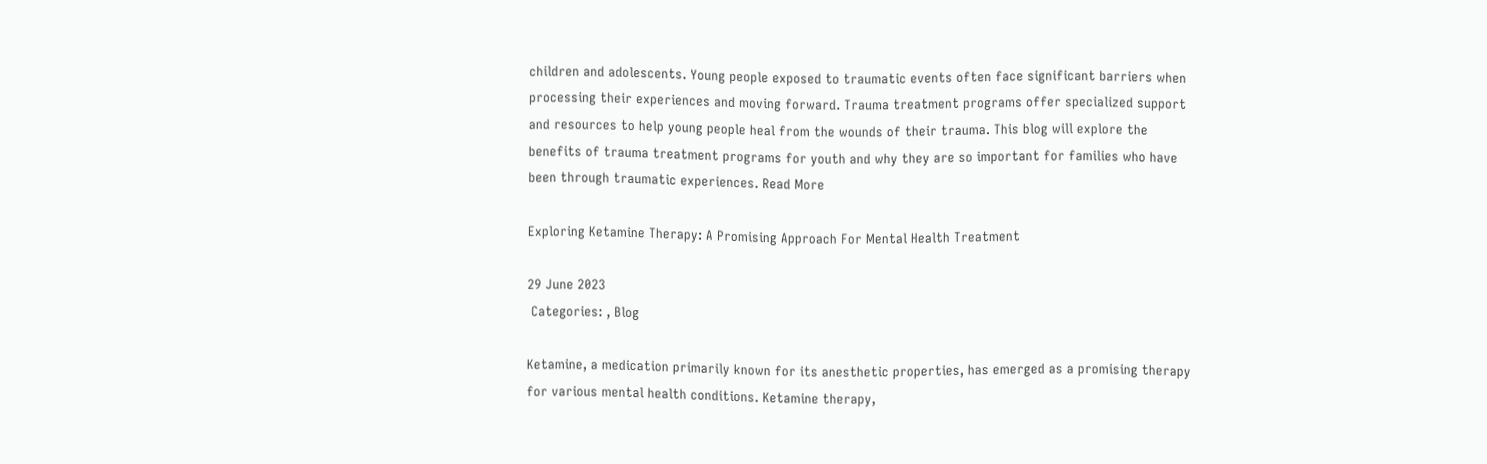children and adolescents. Young people exposed to traumatic events often face significant barriers when processing their experiences and moving forward. Trauma treatment programs offer specialized support and resources to help young people heal from the wounds of their trauma. This blog will explore the benefits of trauma treatment programs for youth and why they are so important for families who have been through traumatic experiences. Read More

Exploring Ketamine Therapy: A Promising Approach For Mental Health Treatment

29 June 2023
 Categories: , Blog

Ketamine, a medication primarily known for its anesthetic properties, has emerged as a promising therapy for various mental health conditions. Ketamine therapy,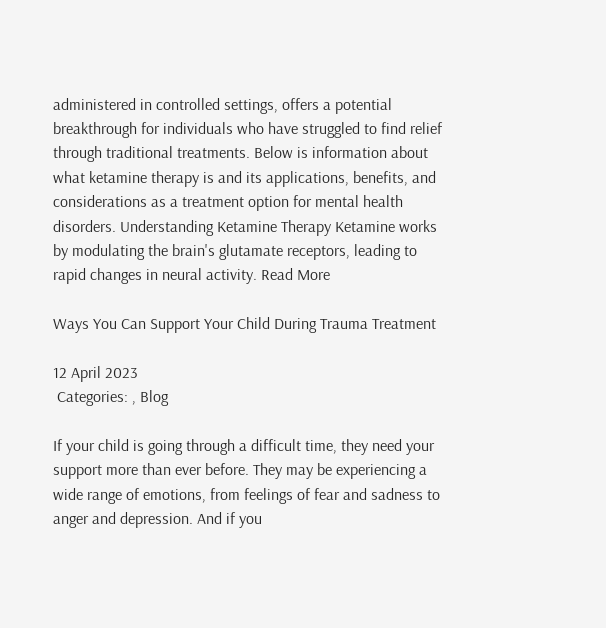administered in controlled settings, offers a potential breakthrough for individuals who have struggled to find relief through traditional treatments. Below is information about what ketamine therapy is and its applications, benefits, and considerations as a treatment option for mental health disorders. Understanding Ketamine Therapy Ketamine works by modulating the brain's glutamate receptors, leading to rapid changes in neural activity. Read More

Ways You Can Support Your Child During Trauma Treatment

12 April 2023
 Categories: , Blog

If your child is going through a difficult time, they need your support more than ever before. They may be experiencing a wide range of emotions, from feelings of fear and sadness to anger and depression. And if you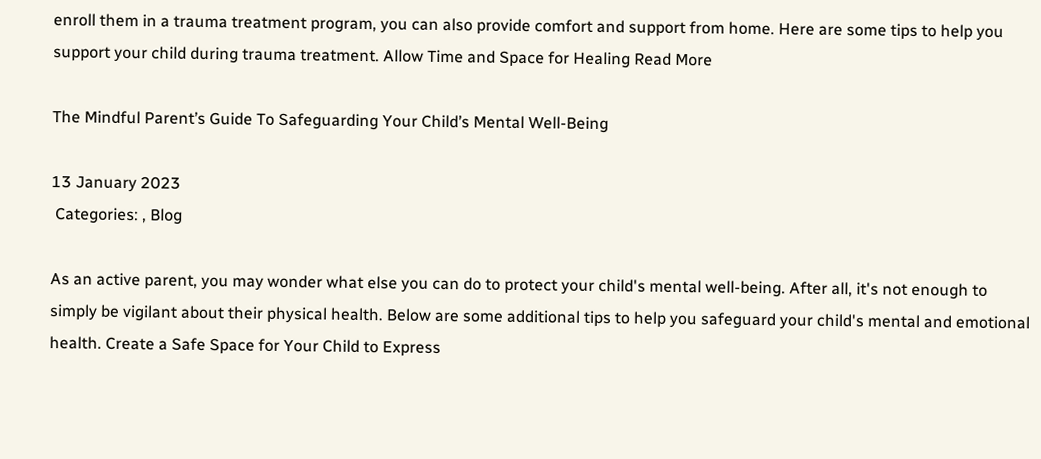enroll them in a trauma treatment program, you can also provide comfort and support from home. Here are some tips to help you support your child during trauma treatment. Allow Time and Space for Healing Read More

The Mindful Parent’s Guide To Safeguarding Your Child’s Mental Well-Being

13 January 2023
 Categories: , Blog

As an active parent, you may wonder what else you can do to protect your child's mental well-being. After all, it's not enough to simply be vigilant about their physical health. Below are some additional tips to help you safeguard your child's mental and emotional health. Create a Safe Space for Your Child to Express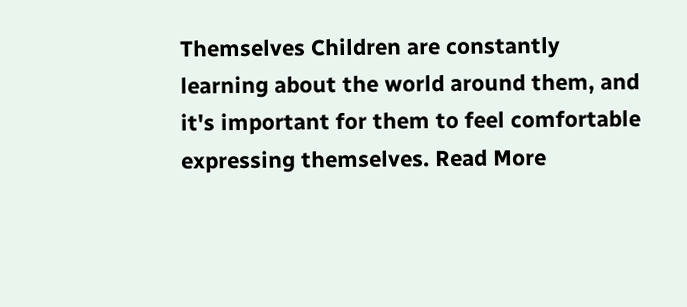Themselves Children are constantly learning about the world around them, and it's important for them to feel comfortable expressing themselves. Read More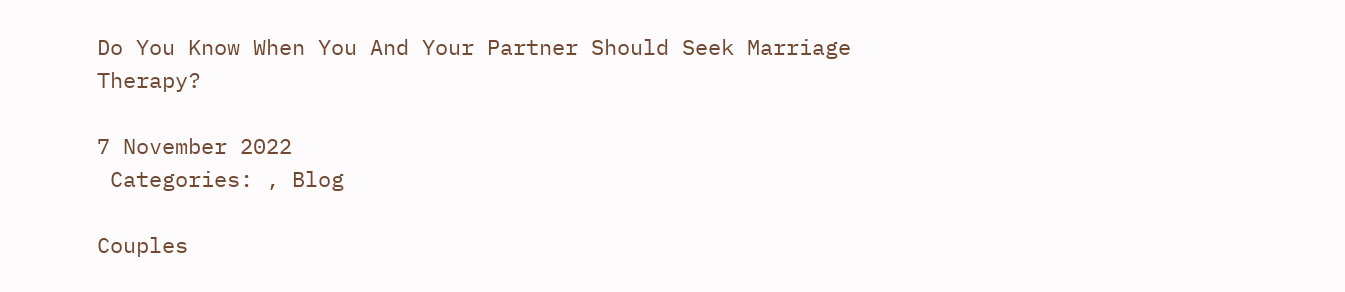Do You Know When You And Your Partner Should Seek Marriage Therapy?

7 November 2022
 Categories: , Blog

Couples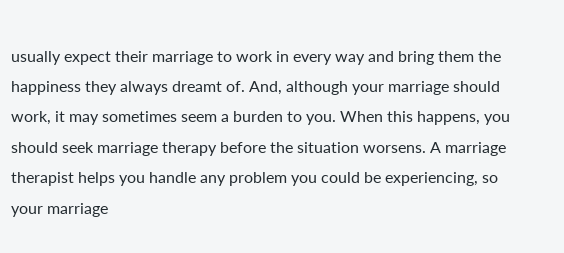usually expect their marriage to work in every way and bring them the happiness they always dreamt of. And, although your marriage should work, it may sometimes seem a burden to you. When this happens, you should seek marriage therapy before the situation worsens. A marriage therapist helps you handle any problem you could be experiencing, so your marriage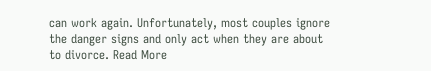can work again. Unfortunately, most couples ignore the danger signs and only act when they are about to divorce. Read More